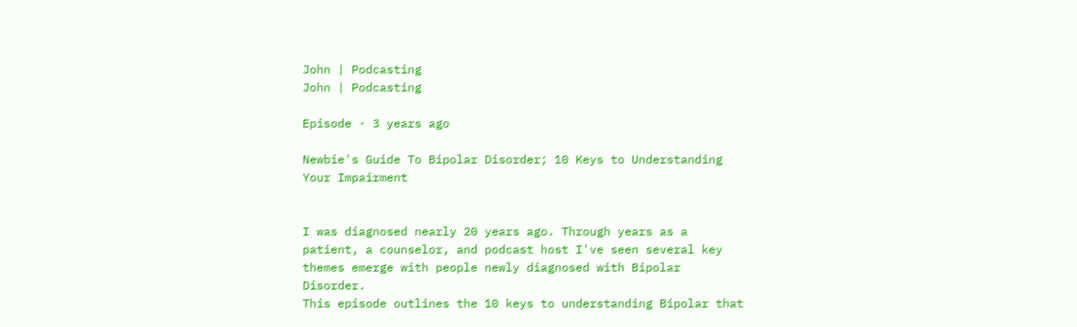John | Podcasting
John | Podcasting

Episode · 3 years ago

Newbie's Guide To Bipolar Disorder; 10 Keys to Understanding Your Impairment


I was diagnosed nearly 20 years ago. Through years as a patient, a counselor, and podcast host I've seen several key themes emerge with people newly diagnosed with Bipolar Disorder.
This episode outlines the 10 keys to understanding Bipolar that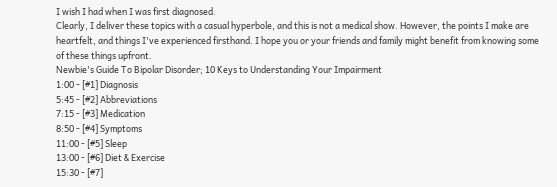I wish I had when I was first diagnosed.
Clearly, I deliver these topics with a casual hyperbole, and this is not a medical show. However, the points I make are heartfelt, and things I've experienced firsthand. I hope you or your friends and family might benefit from knowing some of these things upfront.
Newbie's Guide To Bipolar Disorder; 10 Keys to Understanding Your Impairment
1:00 - [#1] Diagnosis
5:45 - [#2] Abbreviations
7:15 - [#3] Medication
8:50 - [#4] Symptoms
11:00 - [#5] Sleep
13:00 - [#6] Diet & Exercise
15:30 - [#7]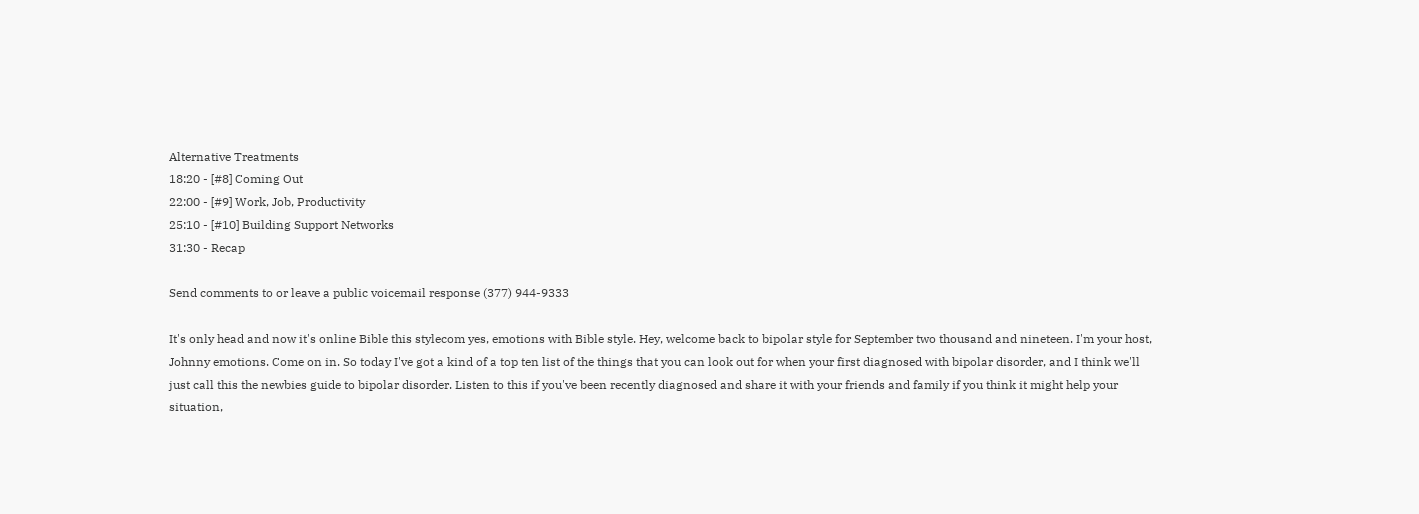Alternative Treatments
18:20 - [#8] Coming Out
22:00 - [#9] Work, Job, Productivity
25:10 - [#10] Building Support Networks
31:30 - Recap

Send comments to or leave a public voicemail response (377) 944-9333

It's only head and now it's online Bible this stylecom yes, emotions with Bible style. Hey, welcome back to bipolar style for September two thousand and nineteen. I'm your host, Johnny emotions. Come on in. So today I've got a kind of a top ten list of the things that you can look out for when your first diagnosed with bipolar disorder, and I think we'll just call this the newbies guide to bipolar disorder. Listen to this if you've been recently diagnosed and share it with your friends and family if you think it might help your situation,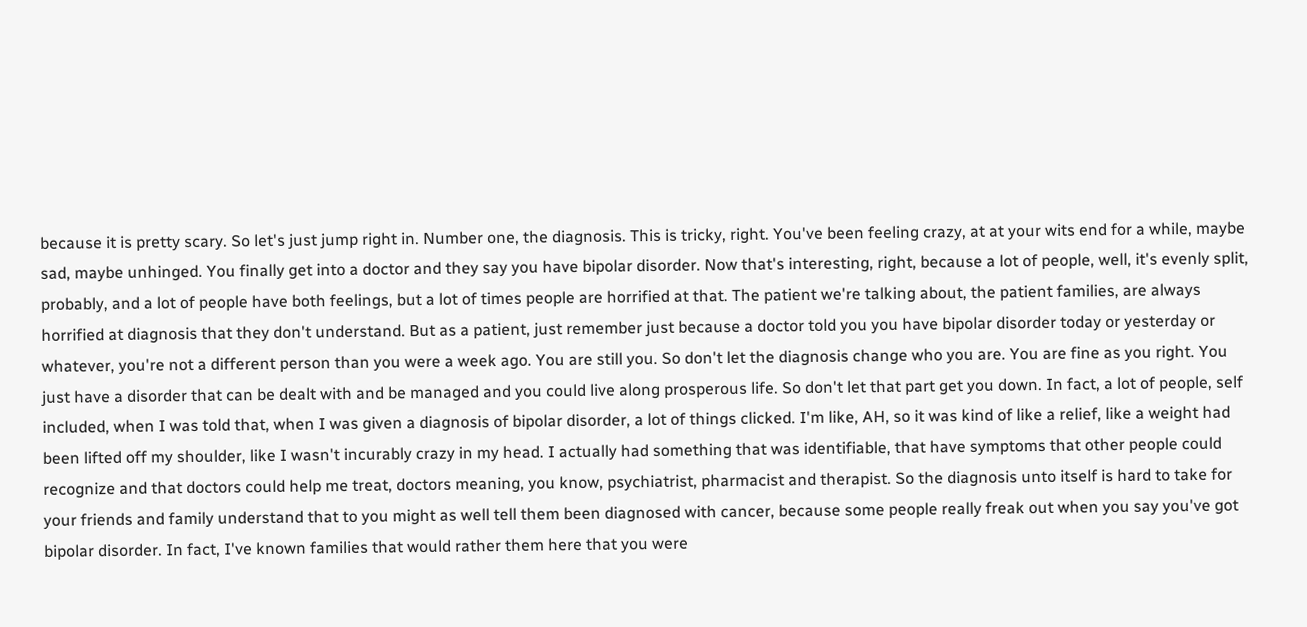because it is pretty scary. So let's just jump right in. Number one, the diagnosis. This is tricky, right. You've been feeling crazy, at at your wits end for a while, maybe sad, maybe unhinged. You finally get into a doctor and they say you have bipolar disorder. Now that's interesting, right, because a lot of people, well, it's evenly split, probably, and a lot of people have both feelings, but a lot of times people are horrified at that. The patient we're talking about, the patient families, are always horrified at diagnosis that they don't understand. But as a patient, just remember just because a doctor told you you have bipolar disorder today or yesterday or whatever, you're not a different person than you were a week ago. You are still you. So don't let the diagnosis change who you are. You are fine as you right. You just have a disorder that can be dealt with and be managed and you could live along prosperous life. So don't let that part get you down. In fact, a lot of people, self included, when I was told that, when I was given a diagnosis of bipolar disorder, a lot of things clicked. I'm like, AH, so it was kind of like a relief, like a weight had been lifted off my shoulder, like I wasn't incurably crazy in my head. I actually had something that was identifiable, that have symptoms that other people could recognize and that doctors could help me treat, doctors meaning, you know, psychiatrist, pharmacist and therapist. So the diagnosis unto itself is hard to take for your friends and family understand that to you might as well tell them been diagnosed with cancer, because some people really freak out when you say you've got bipolar disorder. In fact, I've known families that would rather them here that you were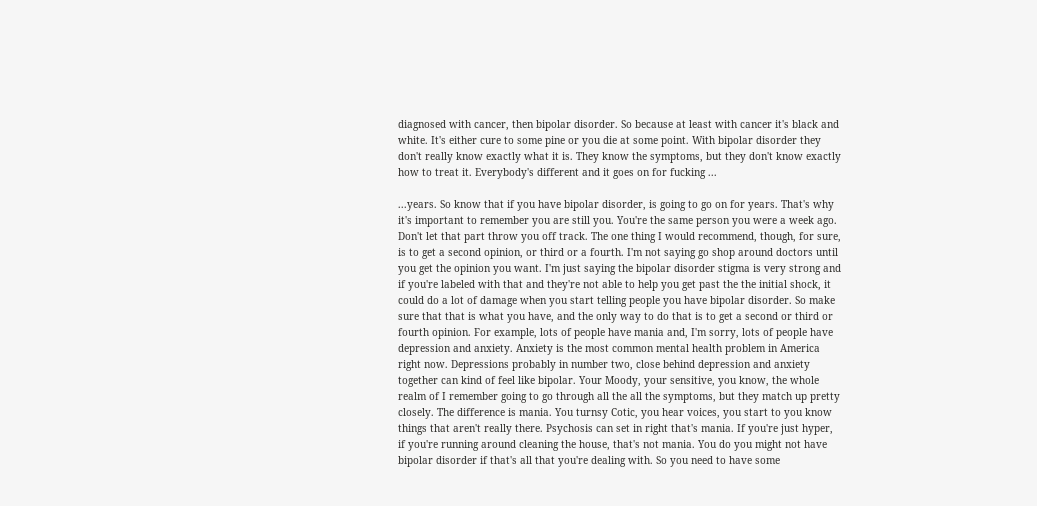diagnosed with cancer, then bipolar disorder. So because at least with cancer it's black and white. It's either cure to some pine or you die at some point. With bipolar disorder they don't really know exactly what it is. They know the symptoms, but they don't know exactly how to treat it. Everybody's different and it goes on for fucking ...

...years. So know that if you have bipolar disorder, is going to go on for years. That's why it's important to remember you are still you. You're the same person you were a week ago. Don't let that part throw you off track. The one thing I would recommend, though, for sure, is to get a second opinion, or third or a fourth. I'm not saying go shop around doctors until you get the opinion you want. I'm just saying the bipolar disorder stigma is very strong and if you're labeled with that and they're not able to help you get past the the initial shock, it could do a lot of damage when you start telling people you have bipolar disorder. So make sure that that is what you have, and the only way to do that is to get a second or third or fourth opinion. For example, lots of people have mania and, I'm sorry, lots of people have depression and anxiety. Anxiety is the most common mental health problem in America right now. Depressions probably in number two, close behind depression and anxiety together can kind of feel like bipolar. Your Moody, your sensitive, you know, the whole realm of I remember going to go through all the all the symptoms, but they match up pretty closely. The difference is mania. You turnsy Cotic, you hear voices, you start to you know things that aren't really there. Psychosis can set in right that's mania. If you're just hyper, if you're running around cleaning the house, that's not mania. You do you might not have bipolar disorder if that's all that you're dealing with. So you need to have some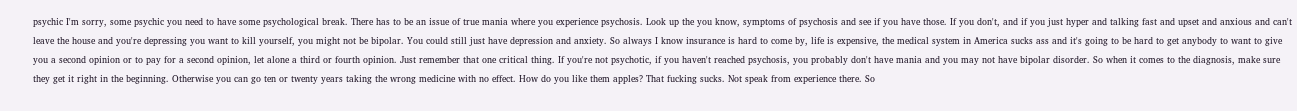psychic I'm sorry, some psychic you need to have some psychological break. There has to be an issue of true mania where you experience psychosis. Look up the you know, symptoms of psychosis and see if you have those. If you don't, and if you just hyper and talking fast and upset and anxious and can't leave the house and you're depressing you want to kill yourself, you might not be bipolar. You could still just have depression and anxiety. So always I know insurance is hard to come by, life is expensive, the medical system in America sucks ass and it's going to be hard to get anybody to want to give you a second opinion or to pay for a second opinion, let alone a third or fourth opinion. Just remember that one critical thing. If you're not psychotic, if you haven't reached psychosis, you probably don't have mania and you may not have bipolar disorder. So when it comes to the diagnosis, make sure they get it right in the beginning. Otherwise you can go ten or twenty years taking the wrong medicine with no effect. How do you like them apples? That fucking sucks. Not speak from experience there. So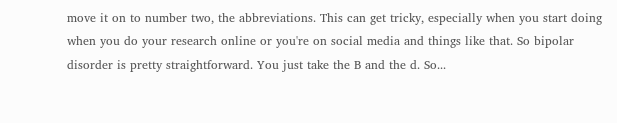move it on to number two, the abbreviations. This can get tricky, especially when you start doing when you do your research online or you're on social media and things like that. So bipolar disorder is pretty straightforward. You just take the B and the d. So...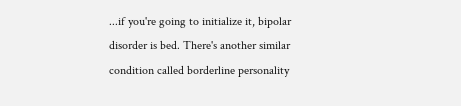...if you're going to initialize it, bipolar disorder is bed. There's another similar condition called borderline personality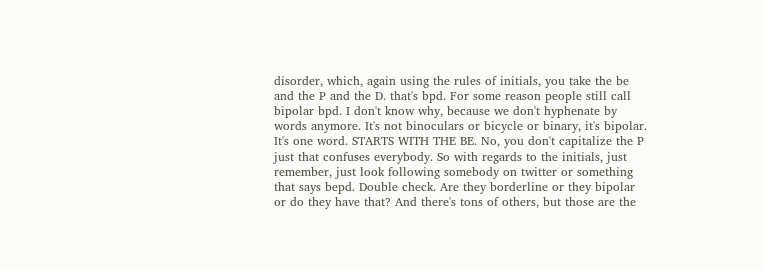disorder, which, again using the rules of initials, you take the be and the P and the D. that's bpd. For some reason people still call bipolar bpd. I don't know why, because we don't hyphenate by words anymore. It's not binoculars or bicycle or binary, it's bipolar. It's one word. STARTS WITH THE BE. No, you don't capitalize the P just that confuses everybody. So with regards to the initials, just remember, just look following somebody on twitter or something that says bepd. Double check. Are they borderline or they bipolar or do they have that? And there's tons of others, but those are the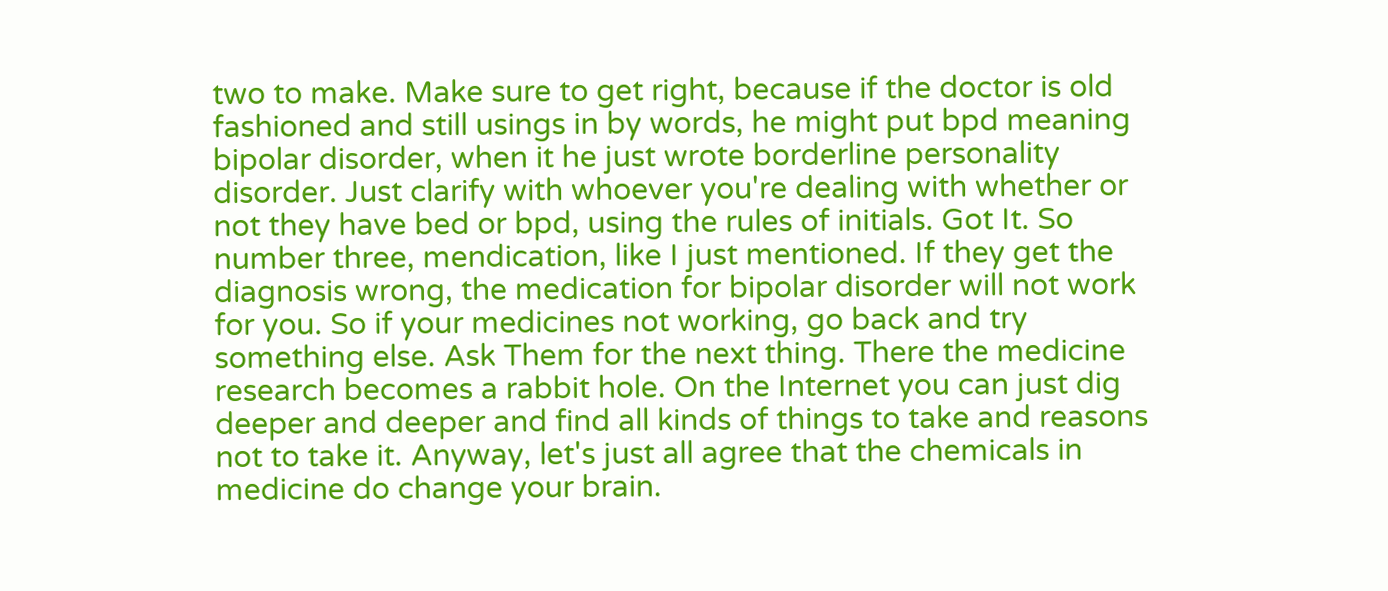two to make. Make sure to get right, because if the doctor is old fashioned and still usings in by words, he might put bpd meaning bipolar disorder, when it he just wrote borderline personality disorder. Just clarify with whoever you're dealing with whether or not they have bed or bpd, using the rules of initials. Got It. So number three, mendication, like I just mentioned. If they get the diagnosis wrong, the medication for bipolar disorder will not work for you. So if your medicines not working, go back and try something else. Ask Them for the next thing. There the medicine research becomes a rabbit hole. On the Internet you can just dig deeper and deeper and find all kinds of things to take and reasons not to take it. Anyway, let's just all agree that the chemicals in medicine do change your brain.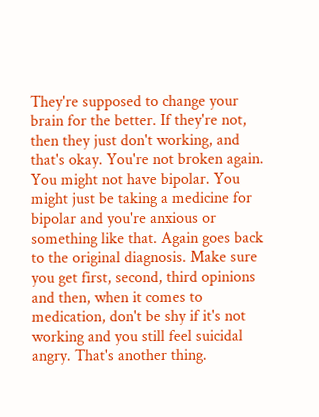They're supposed to change your brain for the better. If they're not, then they just don't working, and that's okay. You're not broken again. You might not have bipolar. You might just be taking a medicine for bipolar and you're anxious or something like that. Again goes back to the original diagnosis. Make sure you get first, second, third opinions and then, when it comes to medication, don't be shy if it's not working and you still feel suicidal angry. That's another thing.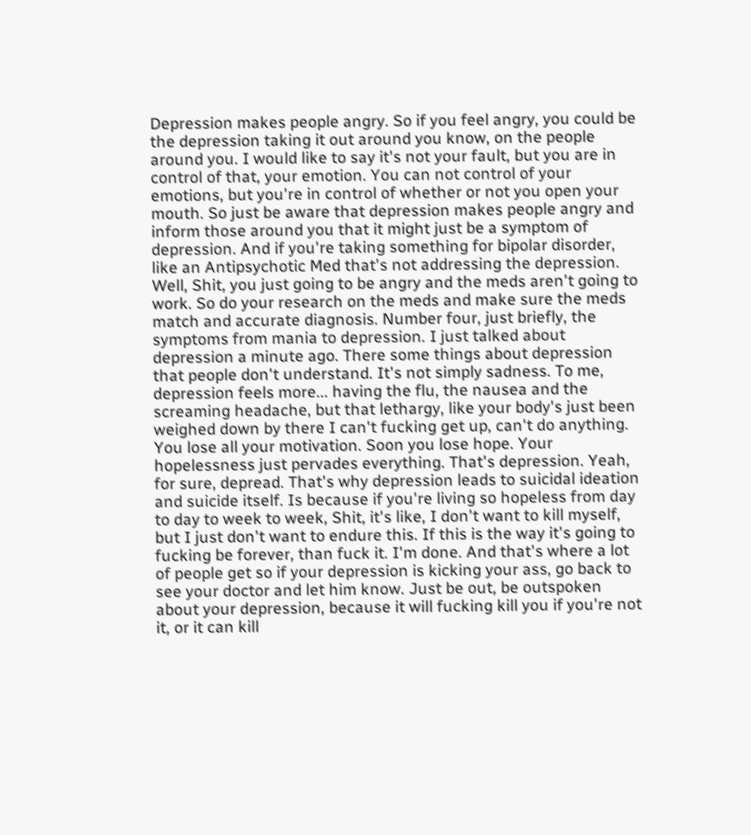Depression makes people angry. So if you feel angry, you could be the depression taking it out around you know, on the people around you. I would like to say it's not your fault, but you are in control of that, your emotion. You can not control of your emotions, but you're in control of whether or not you open your mouth. So just be aware that depression makes people angry and inform those around you that it might just be a symptom of depression. And if you're taking something for bipolar disorder, like an Antipsychotic Med that's not addressing the depression. Well, Shit, you just going to be angry and the meds aren't going to work. So do your research on the meds and make sure the meds match and accurate diagnosis. Number four, just briefly, the symptoms from mania to depression. I just talked about depression a minute ago. There some things about depression that people don't understand. It's not simply sadness. To me, depression feels more... having the flu, the nausea and the screaming headache, but that lethargy, like your body's just been weighed down by there I can't fucking get up, can't do anything. You lose all your motivation. Soon you lose hope. Your hopelessness just pervades everything. That's depression. Yeah, for sure, depread. That's why depression leads to suicidal ideation and suicide itself. Is because if you're living so hopeless from day to day to week to week, Shit, it's like, I don't want to kill myself, but I just don't want to endure this. If this is the way it's going to fucking be forever, than fuck it. I'm done. And that's where a lot of people get so if your depression is kicking your ass, go back to see your doctor and let him know. Just be out, be outspoken about your depression, because it will fucking kill you if you're not it, or it can kill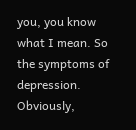you, you know what I mean. So the symptoms of depression. Obviously,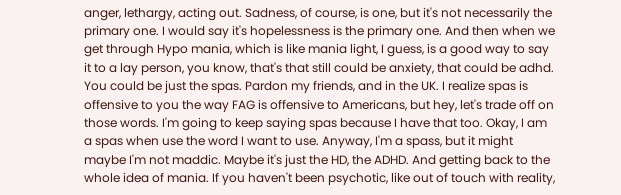anger, lethargy, acting out. Sadness, of course, is one, but it's not necessarily the primary one. I would say it's hopelessness is the primary one. And then when we get through Hypo mania, which is like mania light, I guess, is a good way to say it to a lay person, you know, that's that still could be anxiety, that could be adhd. You could be just the spas. Pardon my friends, and in the UK. I realize spas is offensive to you the way FAG is offensive to Americans, but hey, let's trade off on those words. I'm going to keep saying spas because I have that too. Okay, I am a spas when use the word I want to use. Anyway, I'm a spass, but it might maybe I'm not maddic. Maybe it's just the HD, the ADHD. And getting back to the whole idea of mania. If you haven't been psychotic, like out of touch with reality,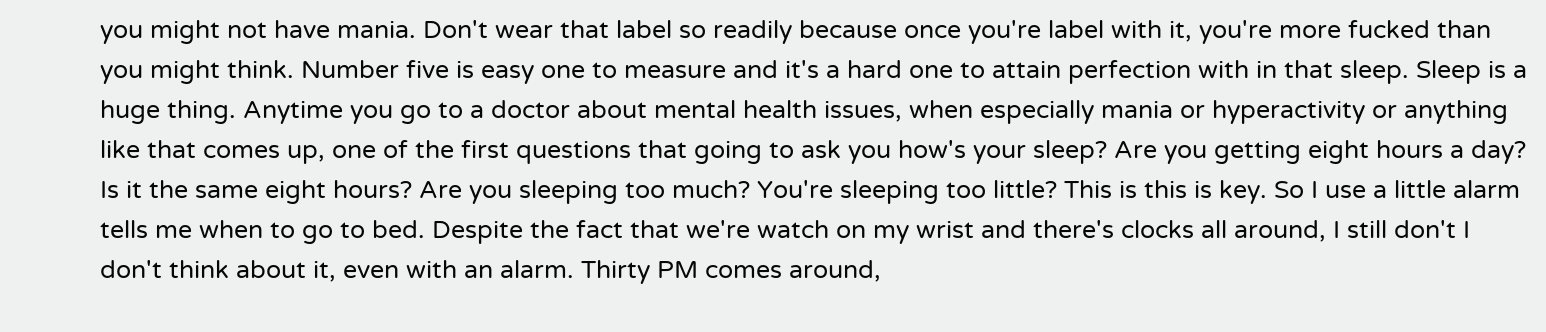you might not have mania. Don't wear that label so readily because once you're label with it, you're more fucked than you might think. Number five is easy one to measure and it's a hard one to attain perfection with in that sleep. Sleep is a huge thing. Anytime you go to a doctor about mental health issues, when especially mania or hyperactivity or anything like that comes up, one of the first questions that going to ask you how's your sleep? Are you getting eight hours a day? Is it the same eight hours? Are you sleeping too much? You're sleeping too little? This is this is key. So I use a little alarm tells me when to go to bed. Despite the fact that we're watch on my wrist and there's clocks all around, I still don't I don't think about it, even with an alarm. Thirty PM comes around,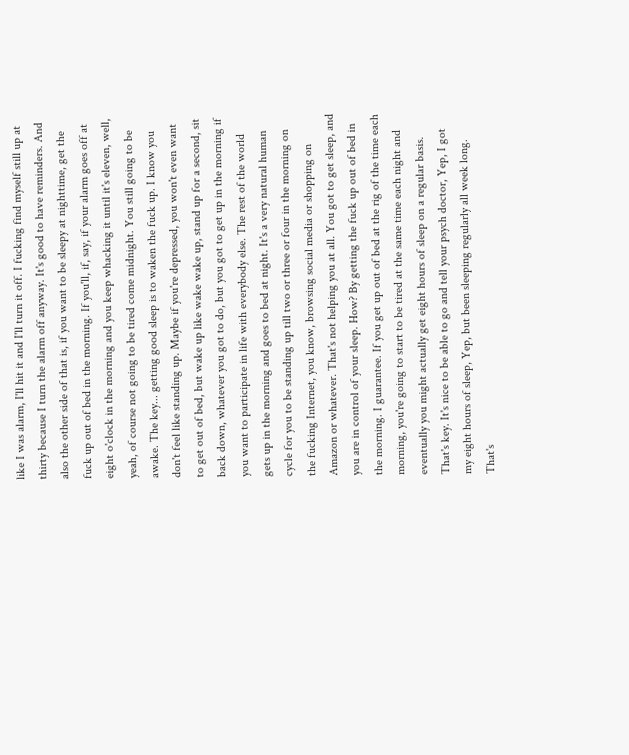like I was alarm, I'll hit it and I'll turn it off. I fucking find myself still up at thirty because I turn the alarm off anyway. It's good to have reminders. And also the other side of that is, if you want to be sleepy at nighttime, get the fuck up out of bed in the morning. If you'll, if, say, if your alarm goes off at eight o'clock in the morning and you keep whacking it until it's eleven, well, yeah, of course not going to be tired come midnight. You still going to be awake. The key... getting good sleep is to waken the fuck up. I know you don't feel like standing up. Maybe if you're depressed, you won't even want to get out of bed, but wake up like wake wake up, stand up for a second, sit back down, whatever you got to do, but you got to get up in the morning if you want to participate in life with everybody else. The rest of the world gets up in the morning and goes to bed at night. It's a very natural human cycle for you to be standing up till two or three or four in the morning on the fucking Internet, you know, browsing social media or shopping on Amazon or whatever. That's not helping you at all. You got to get sleep, and you are in control of your sleep. How? By getting the fuck up out of bed in the morning. I guarantee. If you get up out of bed at the rig of the time each morning, you're going to start to be tired at the same time each night and eventually you might actually get eight hours of sleep on a regular basis. That's key. It's nice to be able to go and tell your psych doctor, Yep, I got my eight hours of sleep, Yep, but been sleeping regularly all week long. That's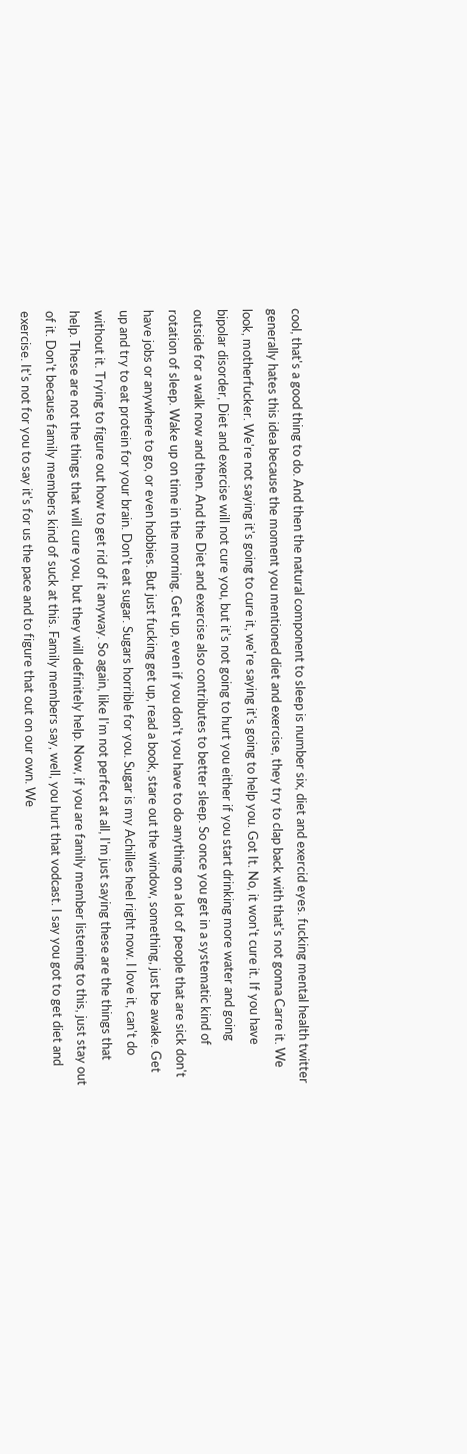cool, that's a good thing to do. And then the natural component to sleep is number six, diet and exercid eyes. fucking mental health twitter generally hates this idea because the moment you mentioned diet and exercise, they try to clap back with that's not gonna Carre it. We look, motherfucker. We're not saying it's going to cure it, we're saying it's going to help you. Got It. No, it won't cure it. If you have bipolar disorder, Diet and exercise will not cure you, but it's not going to hurt you either if you start drinking more water and going outside for a walk now and then. And the Diet and exercise also contributes to better sleep. So once you get in a systematic kind of rotation of sleep. Wake up on time in the morning. Get up, even if you don't you have to do anything on a lot of people that are sick don't have jobs or anywhere to go, or even hobbies. But just fucking get up, read a book, stare out the window, something, just be awake. Get up and try to eat protein for your brain. Don't eat sugar. Sugars horrible for you. Sugar is my Achilles heel right now. I love it, can't do without it. Trying to figure out how to get rid of it anyway. So again, like I'm not perfect at all, I'm just saying these are the things that help. These are not the things that will cure you, but they will definitely help. Now, if you are family member listening to this, just stay out of it. Don't because family members kind of suck at this. Family members say, well, you hurt that vodcast. I say you got to get diet and exercise. It's not for you to say it's for us the pace and to figure that out on our own. We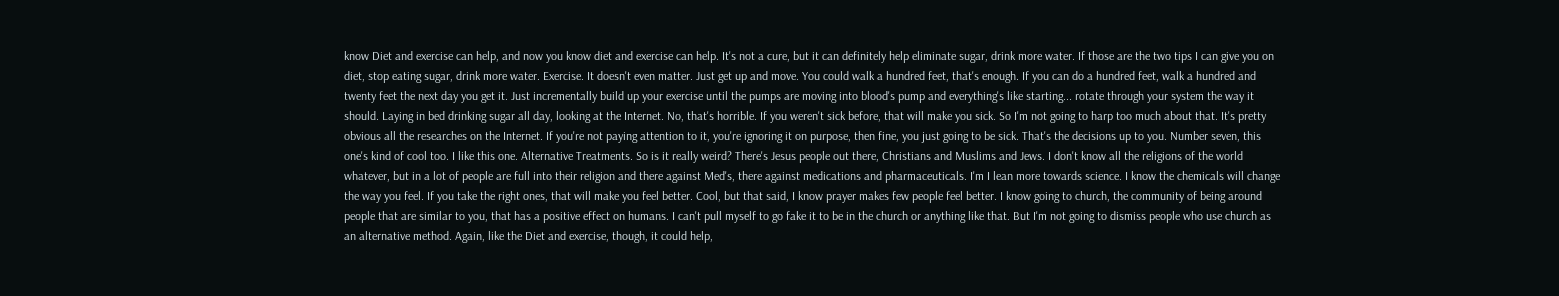know Diet and exercise can help, and now you know diet and exercise can help. It's not a cure, but it can definitely help eliminate sugar, drink more water. If those are the two tips I can give you on diet, stop eating sugar, drink more water. Exercise. It doesn't even matter. Just get up and move. You could walk a hundred feet, that's enough. If you can do a hundred feet, walk a hundred and twenty feet the next day you get it. Just incrementally build up your exercise until the pumps are moving into blood's pump and everything's like starting... rotate through your system the way it should. Laying in bed drinking sugar all day, looking at the Internet. No, that's horrible. If you weren't sick before, that will make you sick. So I'm not going to harp too much about that. It's pretty obvious all the researches on the Internet. If you're not paying attention to it, you're ignoring it on purpose, then fine, you just going to be sick. That's the decisions up to you. Number seven, this one's kind of cool too. I like this one. Alternative Treatments. So is it really weird? There's Jesus people out there, Christians and Muslims and Jews. I don't know all the religions of the world whatever, but in a lot of people are full into their religion and there against Med's, there against medications and pharmaceuticals. I'm I lean more towards science. I know the chemicals will change the way you feel. If you take the right ones, that will make you feel better. Cool, but that said, I know prayer makes few people feel better. I know going to church, the community of being around people that are similar to you, that has a positive effect on humans. I can't pull myself to go fake it to be in the church or anything like that. But I'm not going to dismiss people who use church as an alternative method. Again, like the Diet and exercise, though, it could help,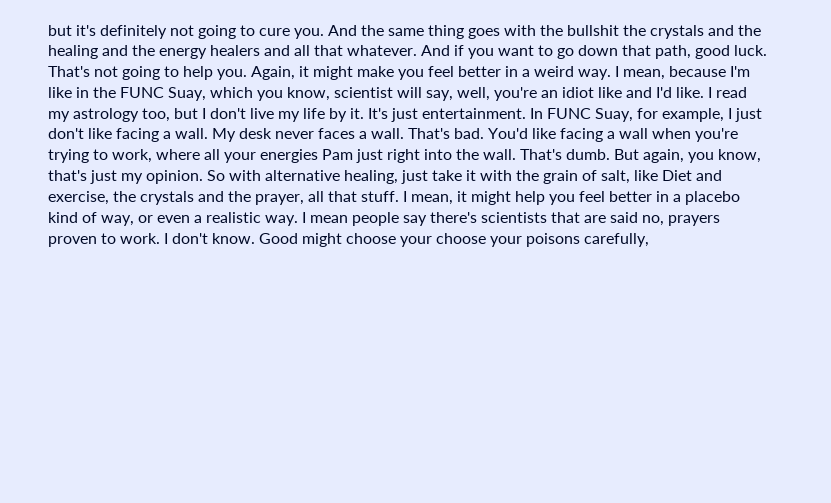but it's definitely not going to cure you. And the same thing goes with the bullshit the crystals and the healing and the energy healers and all that whatever. And if you want to go down that path, good luck. That's not going to help you. Again, it might make you feel better in a weird way. I mean, because I'm like in the FUNC Suay, which you know, scientist will say, well, you're an idiot like and I'd like. I read my astrology too, but I don't live my life by it. It's just entertainment. In FUNC Suay, for example, I just don't like facing a wall. My desk never faces a wall. That's bad. You'd like facing a wall when you're trying to work, where all your energies Pam just right into the wall. That's dumb. But again, you know, that's just my opinion. So with alternative healing, just take it with the grain of salt, like Diet and exercise, the crystals and the prayer, all that stuff. I mean, it might help you feel better in a placebo kind of way, or even a realistic way. I mean people say there's scientists that are said no, prayers proven to work. I don't know. Good might choose your choose your poisons carefully,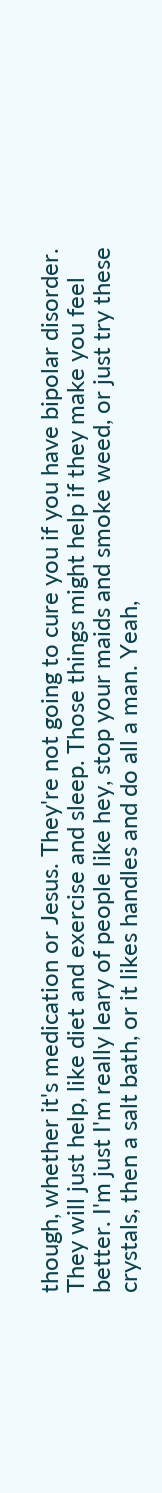though, whether it's medication or Jesus. They're not going to cure you if you have bipolar disorder. They will just help, like diet and exercise and sleep. Those things might help if they make you feel better. I'm just I'm really leary of people like hey, stop your maids and smoke weed, or just try these crystals, then a salt bath, or it likes handles and do all a man. Yeah,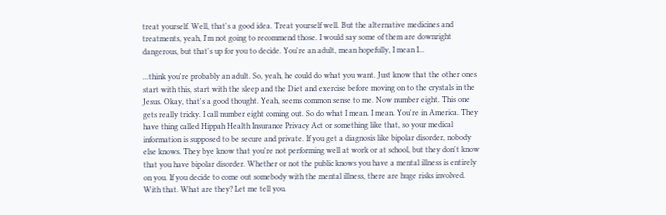treat yourself. Well, that's a good idea. Treat yourself well. But the alternative medicines and treatments, yeah, I'm not going to recommend those. I would say some of them are downright dangerous, but that's up for you to decide. You're an adult, mean hopefully, I mean I...

...think you're probably an adult. So, yeah, he could do what you want. Just know that the other ones start with this, start with the sleep and the Diet and exercise before moving on to the crystals in the Jesus. Okay, that's a good thought. Yeah, seems common sense to me. Now number eight. This one gets really tricky. I call number eight coming out. So do what I mean. I mean. You're in America. They have thing called Hippah Health Insurance Privacy Act or something like that, so your medical information is supposed to be secure and private. If you get a diagnosis like bipolar disorder, nobody else knows. They bye know that you're not performing well at work or at school, but they don't know that you have bipolar disorder. Whether or not the public knows you have a mental illness is entirely on you. If you decide to come out somebody with the mental illness, there are huge risks involved. With that. What are they? Let me tell you.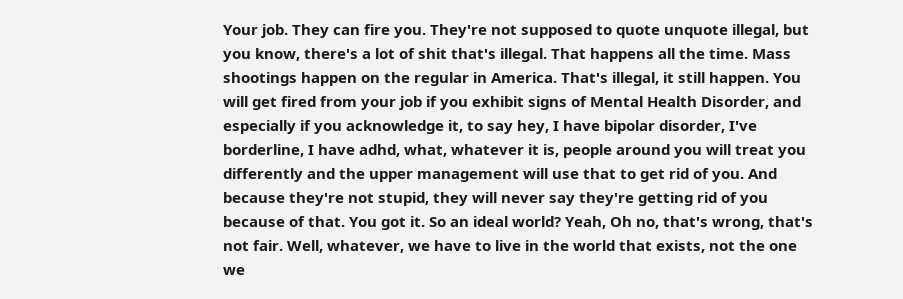Your job. They can fire you. They're not supposed to quote unquote illegal, but you know, there's a lot of shit that's illegal. That happens all the time. Mass shootings happen on the regular in America. That's illegal, it still happen. You will get fired from your job if you exhibit signs of Mental Health Disorder, and especially if you acknowledge it, to say hey, I have bipolar disorder, I've borderline, I have adhd, what, whatever it is, people around you will treat you differently and the upper management will use that to get rid of you. And because they're not stupid, they will never say they're getting rid of you because of that. You got it. So an ideal world? Yeah, Oh no, that's wrong, that's not fair. Well, whatever, we have to live in the world that exists, not the one we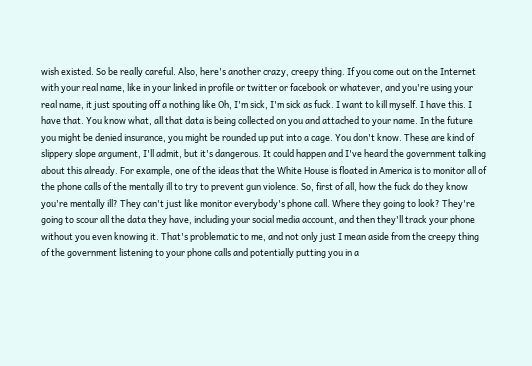wish existed. So be really careful. Also, here's another crazy, creepy thing. If you come out on the Internet with your real name, like in your linked in profile or twitter or facebook or whatever, and you're using your real name, it just spouting off a nothing like Oh, I'm sick, I'm sick as fuck. I want to kill myself. I have this. I have that. You know what, all that data is being collected on you and attached to your name. In the future you might be denied insurance, you might be rounded up put into a cage. You don't know. These are kind of slippery slope argument, I'll admit, but it's dangerous. It could happen and I've heard the government talking about this already. For example, one of the ideas that the White House is floated in America is to monitor all of the phone calls of the mentally ill to try to prevent gun violence. So, first of all, how the fuck do they know you're mentally ill? They can't just like monitor everybody's phone call. Where they going to look? They're going to scour all the data they have, including your social media account, and then they'll track your phone without you even knowing it. That's problematic to me, and not only just I mean aside from the creepy thing of the government listening to your phone calls and potentially putting you in a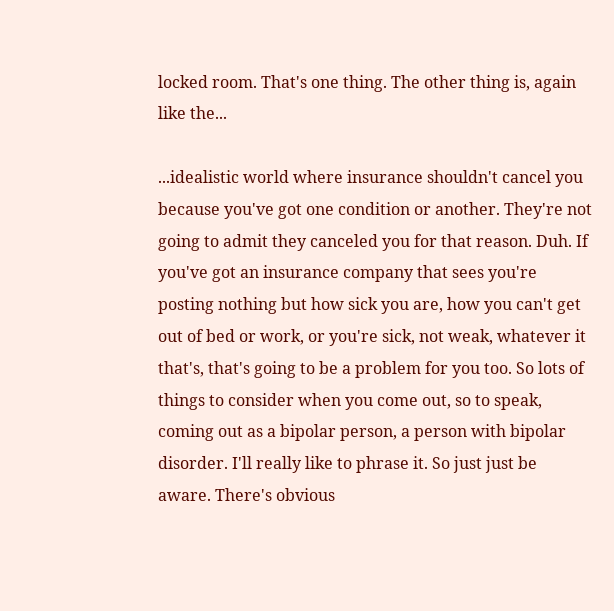locked room. That's one thing. The other thing is, again like the...

...idealistic world where insurance shouldn't cancel you because you've got one condition or another. They're not going to admit they canceled you for that reason. Duh. If you've got an insurance company that sees you're posting nothing but how sick you are, how you can't get out of bed or work, or you're sick, not weak, whatever it that's, that's going to be a problem for you too. So lots of things to consider when you come out, so to speak, coming out as a bipolar person, a person with bipolar disorder. I'll really like to phrase it. So just just be aware. There's obvious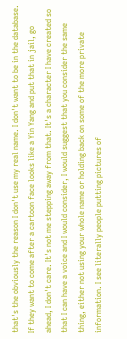that's the obviously the reason I don't use my real name. I don't want to be in the database. If they want to come after a cartoon face looks like a Yin Yang and put that in jail, go ahead, I don't care. It's not me stepping away from that. It's a character I have created so that I can have a voice and I would consider, I would suggest that you consider the same thing, either not using your whole name or holding back on some of the more private information. I see literally people putting pictures of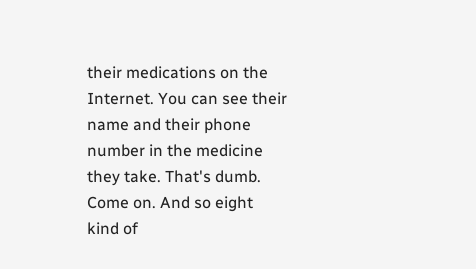their medications on the Internet. You can see their name and their phone number in the medicine they take. That's dumb. Come on. And so eight kind of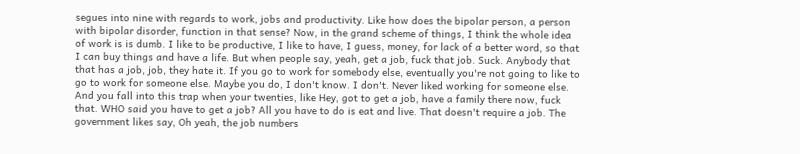segues into nine with regards to work, jobs and productivity. Like how does the bipolar person, a person with bipolar disorder, function in that sense? Now, in the grand scheme of things, I think the whole idea of work is is dumb. I like to be productive, I like to have, I guess, money, for lack of a better word, so that I can buy things and have a life. But when people say, yeah, get a job, fuck that job. Suck. Anybody that that has a job, job, they hate it. If you go to work for somebody else, eventually you're not going to like to go to work for someone else. Maybe you do, I don't know. I don't. Never liked working for someone else. And you fall into this trap when your twenties, like Hey, got to get a job, have a family there now, fuck that. WHO said you have to get a job? All you have to do is eat and live. That doesn't require a job. The government likes say, Oh yeah, the job numbers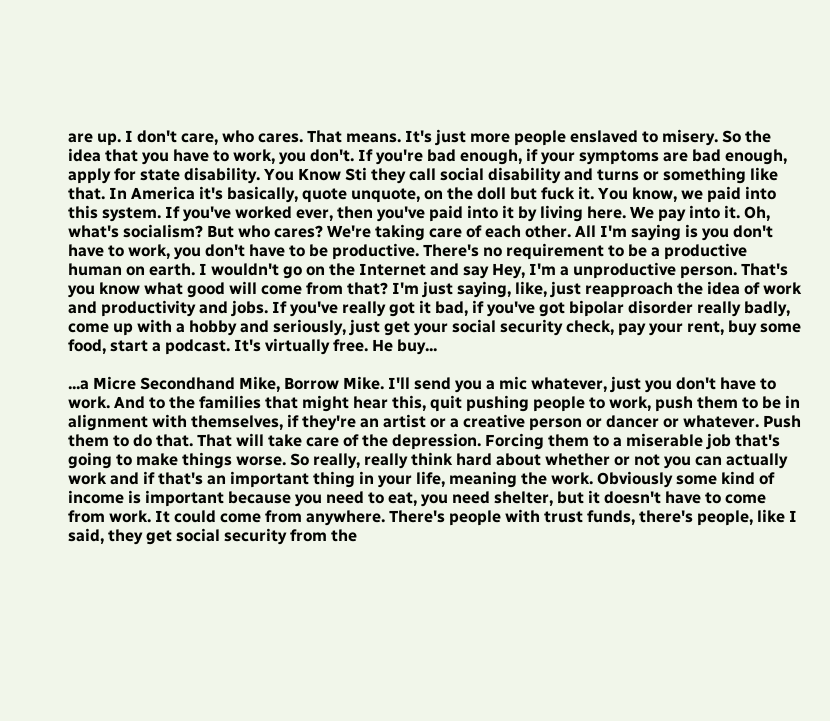are up. I don't care, who cares. That means. It's just more people enslaved to misery. So the idea that you have to work, you don't. If you're bad enough, if your symptoms are bad enough, apply for state disability. You Know Sti they call social disability and turns or something like that. In America it's basically, quote unquote, on the doll but fuck it. You know, we paid into this system. If you've worked ever, then you've paid into it by living here. We pay into it. Oh, what's socialism? But who cares? We're taking care of each other. All I'm saying is you don't have to work, you don't have to be productive. There's no requirement to be a productive human on earth. I wouldn't go on the Internet and say Hey, I'm a unproductive person. That's you know what good will come from that? I'm just saying, like, just reapproach the idea of work and productivity and jobs. If you've really got it bad, if you've got bipolar disorder really badly, come up with a hobby and seriously, just get your social security check, pay your rent, buy some food, start a podcast. It's virtually free. He buy...

...a Micre Secondhand Mike, Borrow Mike. I'll send you a mic whatever, just you don't have to work. And to the families that might hear this, quit pushing people to work, push them to be in alignment with themselves, if they're an artist or a creative person or dancer or whatever. Push them to do that. That will take care of the depression. Forcing them to a miserable job that's going to make things worse. So really, really think hard about whether or not you can actually work and if that's an important thing in your life, meaning the work. Obviously some kind of income is important because you need to eat, you need shelter, but it doesn't have to come from work. It could come from anywhere. There's people with trust funds, there's people, like I said, they get social security from the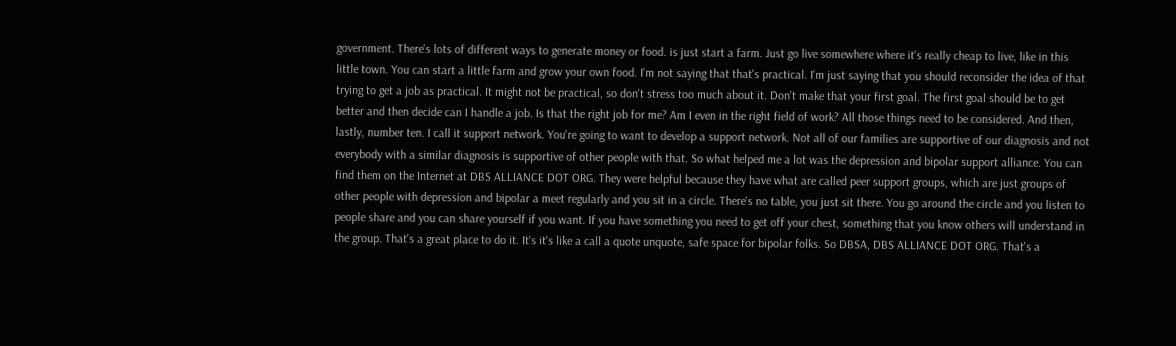government. There's lots of different ways to generate money or food. is just start a farm. Just go live somewhere where it's really cheap to live, like in this little town. You can start a little farm and grow your own food. I'm not saying that that's practical. I'm just saying that you should reconsider the idea of that trying to get a job as practical. It might not be practical, so don't stress too much about it. Don't make that your first goal. The first goal should be to get better and then decide can I handle a job. Is that the right job for me? Am I even in the right field of work? All those things need to be considered. And then, lastly, number ten. I call it support network. You're going to want to develop a support network. Not all of our families are supportive of our diagnosis and not everybody with a similar diagnosis is supportive of other people with that. So what helped me a lot was the depression and bipolar support alliance. You can find them on the Internet at DBS ALLIANCE DOT ORG. They were helpful because they have what are called peer support groups, which are just groups of other people with depression and bipolar a meet regularly and you sit in a circle. There's no table, you just sit there. You go around the circle and you listen to people share and you can share yourself if you want. If you have something you need to get off your chest, something that you know others will understand in the group. That's a great place to do it. It's it's like a call a quote unquote, safe space for bipolar folks. So DBSA, DBS ALLIANCE DOT ORG. That's a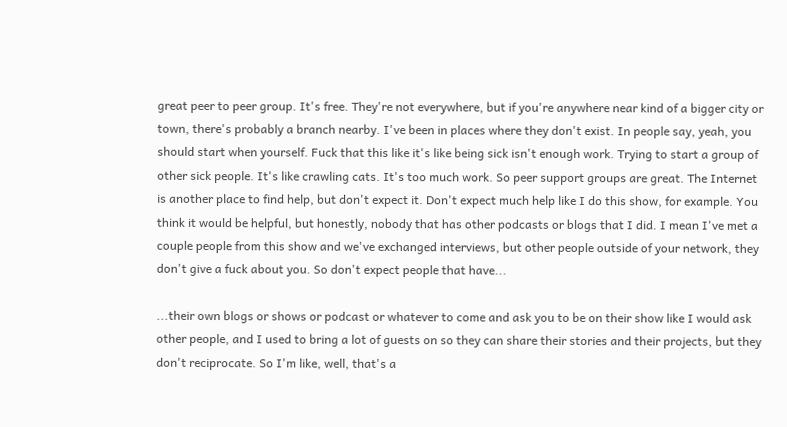great peer to peer group. It's free. They're not everywhere, but if you're anywhere near kind of a bigger city or town, there's probably a branch nearby. I've been in places where they don't exist. In people say, yeah, you should start when yourself. Fuck that this like it's like being sick isn't enough work. Trying to start a group of other sick people. It's like crawling cats. It's too much work. So peer support groups are great. The Internet is another place to find help, but don't expect it. Don't expect much help like I do this show, for example. You think it would be helpful, but honestly, nobody that has other podcasts or blogs that I did. I mean I've met a couple people from this show and we've exchanged interviews, but other people outside of your network, they don't give a fuck about you. So don't expect people that have...

...their own blogs or shows or podcast or whatever to come and ask you to be on their show like I would ask other people, and I used to bring a lot of guests on so they can share their stories and their projects, but they don't reciprocate. So I'm like, well, that's a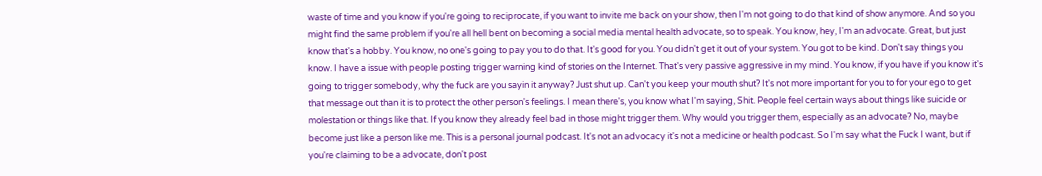waste of time and you know if you're going to reciprocate, if you want to invite me back on your show, then I'm not going to do that kind of show anymore. And so you might find the same problem if you're all hell bent on becoming a social media mental health advocate, so to speak. You know, hey, I'm an advocate. Great, but just know that's a hobby. You know, no one's going to pay you to do that. It's good for you. You didn't get it out of your system. You got to be kind. Don't say things you know. I have a issue with people posting trigger warning kind of stories on the Internet. That's very passive aggressive in my mind. You know, if you have if you know it's going to trigger somebody, why the fuck are you sayin it anyway? Just shut up. Can't you keep your mouth shut? It's not more important for you to for your ego to get that message out than it is to protect the other person's feelings. I mean there's, you know what I'm saying, Shit. People feel certain ways about things like suicide or molestation or things like that. If you know they already feel bad in those might trigger them. Why would you trigger them, especially as an advocate? No, maybe become just like a person like me. This is a personal journal podcast. It's not an advocacy it's not a medicine or health podcast. So I'm say what the Fuck I want, but if you're claiming to be a advocate, don't post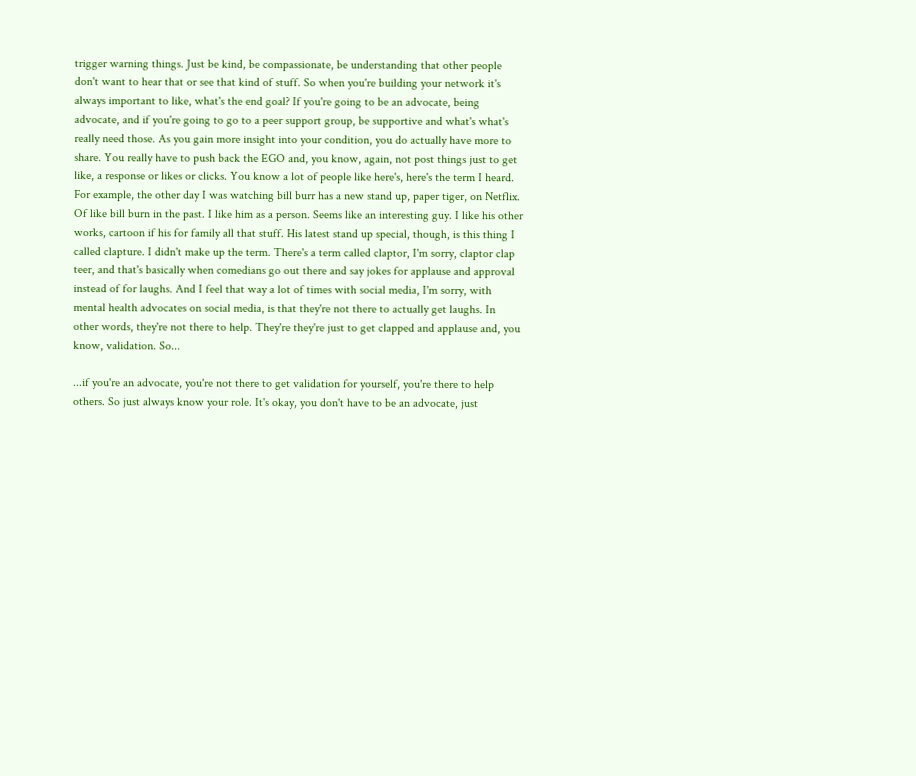trigger warning things. Just be kind, be compassionate, be understanding that other people don't want to hear that or see that kind of stuff. So when you're building your network it's always important to like, what's the end goal? If you're going to be an advocate, being advocate, and if you're going to go to a peer support group, be supportive and what's what's really need those. As you gain more insight into your condition, you do actually have more to share. You really have to push back the EGO and, you know, again, not post things just to get like, a response or likes or clicks. You know a lot of people like here's, here's the term I heard. For example, the other day I was watching bill burr has a new stand up, paper tiger, on Netflix. Of like bill burn in the past. I like him as a person. Seems like an interesting guy. I like his other works, cartoon if his for family all that stuff. His latest stand up special, though, is this thing I called clapture. I didn't make up the term. There's a term called claptor, I'm sorry, claptor clap teer, and that's basically when comedians go out there and say jokes for applause and approval instead of for laughs. And I feel that way a lot of times with social media, I'm sorry, with mental health advocates on social media, is that they're not there to actually get laughs. In other words, they're not there to help. They're they're just to get clapped and applause and, you know, validation. So...

...if you're an advocate, you're not there to get validation for yourself, you're there to help others. So just always know your role. It's okay, you don't have to be an advocate, just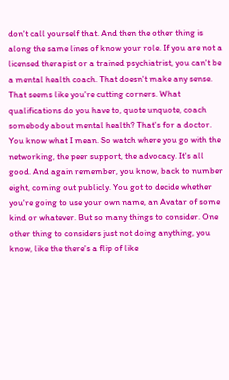don't call yourself that. And then the other thing is along the same lines of know your role. If you are not a licensed therapist or a trained psychiatrist, you can't be a mental health coach. That doesn't make any sense. That seems like you're cutting corners. What qualifications do you have to, quote unquote, coach somebody about mental health? That's for a doctor. You know what I mean. So watch where you go with the networking, the peer support, the advocacy. It's all good. And again remember, you know, back to number eight, coming out publicly. You got to decide whether you're going to use your own name, an Avatar of some kind or whatever. But so many things to consider. One other thing to considers just not doing anything, you know, like the there's a flip of like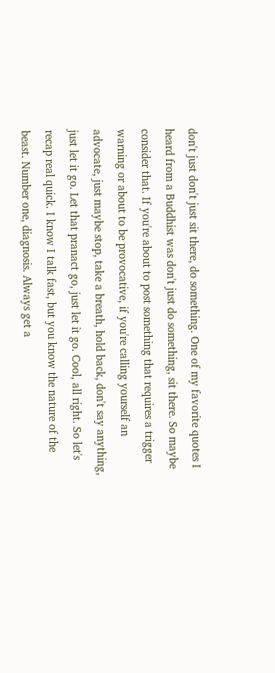don't just don't just sit there, do something. One of my favorite quotes I heard from a Buddhist was don't just do something, sit there. So maybe consider that. If you're about to post something that requires a trigger warning or about to be provocative, if you're calling yourself an advocate, just maybe stop, take a breath, hold back, don't say anything, just let it go. Let that pranact go, just let it go. Cool, all right. So let's recap real quick. I know I talk fast, but you know the nature of the beast. Number one, diagnosis. Always get a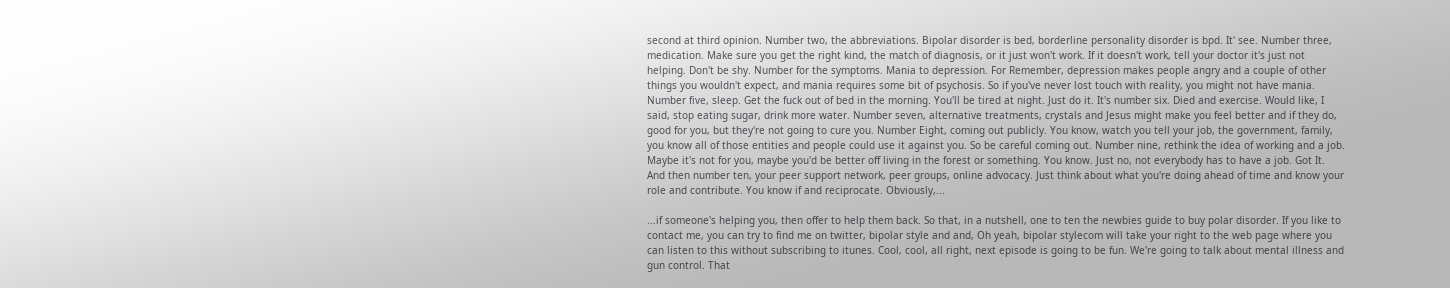second at third opinion. Number two, the abbreviations. Bipolar disorder is bed, borderline personality disorder is bpd. It' see. Number three, medication. Make sure you get the right kind, the match of diagnosis, or it just won't work. If it doesn't work, tell your doctor it's just not helping. Don't be shy. Number for the symptoms. Mania to depression. For Remember, depression makes people angry and a couple of other things you wouldn't expect, and mania requires some bit of psychosis. So if you've never lost touch with reality, you might not have mania. Number five, sleep. Get the fuck out of bed in the morning. You'll be tired at night. Just do it. It's number six. Died and exercise. Would like, I said, stop eating sugar, drink more water. Number seven, alternative treatments, crystals and Jesus might make you feel better and if they do, good for you, but they're not going to cure you. Number Eight, coming out publicly. You know, watch you tell your job, the government, family, you know all of those entities and people could use it against you. So be careful coming out. Number nine, rethink the idea of working and a job. Maybe it's not for you, maybe you'd be better off living in the forest or something. You know. Just no, not everybody has to have a job. Got It. And then number ten, your peer support network, peer groups, online advocacy. Just think about what you're doing ahead of time and know your role and contribute. You know if and reciprocate. Obviously,...

...if someone's helping you, then offer to help them back. So that, in a nutshell, one to ten the newbies guide to buy polar disorder. If you like to contact me, you can try to find me on twitter, bipolar style and and, Oh yeah, bipolar stylecom will take your right to the web page where you can listen to this without subscribing to itunes. Cool, cool, all right, next episode is going to be fun. We're going to talk about mental illness and gun control. That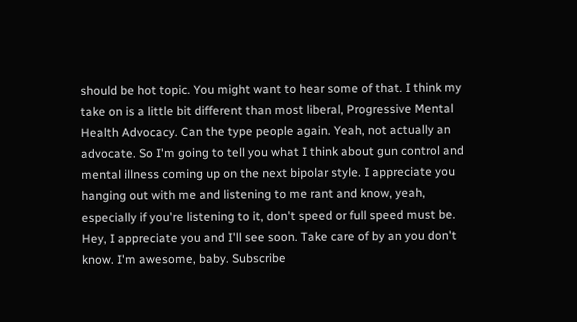should be hot topic. You might want to hear some of that. I think my take on is a little bit different than most liberal, Progressive Mental Health Advocacy. Can the type people again. Yeah, not actually an advocate. So I'm going to tell you what I think about gun control and mental illness coming up on the next bipolar style. I appreciate you hanging out with me and listening to me rant and know, yeah, especially if you're listening to it, don't speed or full speed must be. Hey, I appreciate you and I'll see soon. Take care of by an you don't know. I'm awesome, baby. Subscribe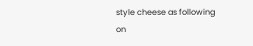style cheese as following on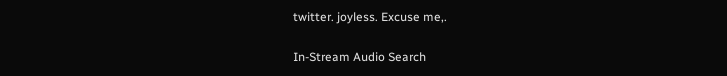twitter. joyless. Excuse me,.

In-Stream Audio Search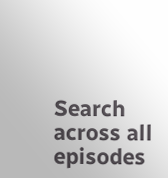Search across all episodes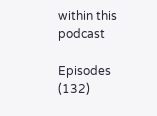within this podcast

Episodes (132)